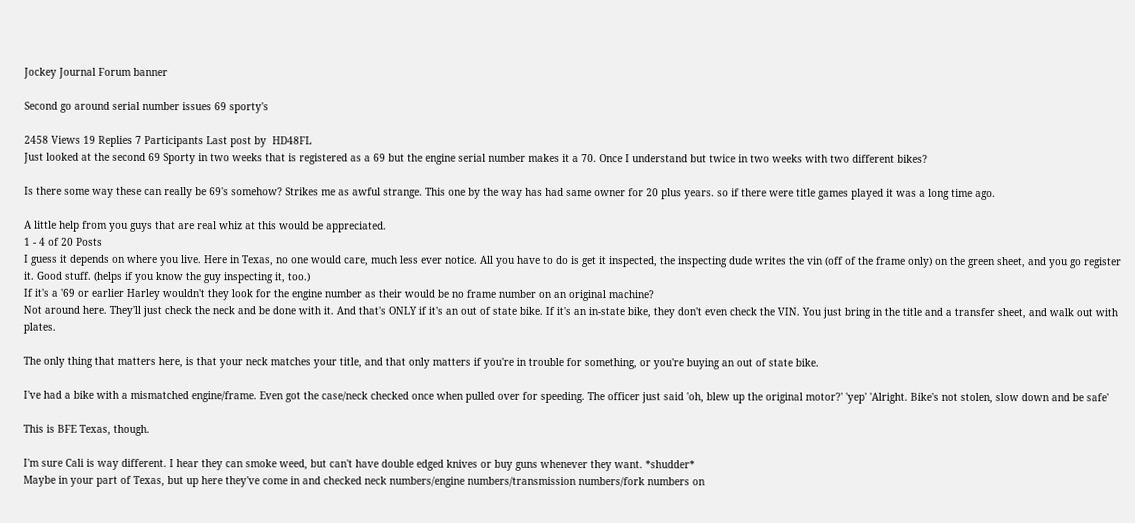Jockey Journal Forum banner

Second go around serial number issues 69 sporty's

2458 Views 19 Replies 7 Participants Last post by  HD48FL
Just looked at the second 69 Sporty in two weeks that is registered as a 69 but the engine serial number makes it a 70. Once I understand but twice in two weeks with two different bikes?

Is there some way these can really be 69's somehow? Strikes me as awful strange. This one by the way has had same owner for 20 plus years. so if there were title games played it was a long time ago.

A little help from you guys that are real whiz at this would be appreciated.
1 - 4 of 20 Posts
I guess it depends on where you live. Here in Texas, no one would care, much less ever notice. All you have to do is get it inspected, the inspecting dude writes the vin (off of the frame only) on the green sheet, and you go register it. Good stuff. (helps if you know the guy inspecting it, too.)
If it's a '69 or earlier Harley wouldn't they look for the engine number as their would be no frame number on an original machine?
Not around here. They'll just check the neck and be done with it. And that's ONLY if it's an out of state bike. If it's an in-state bike, they don't even check the VIN. You just bring in the title and a transfer sheet, and walk out with plates.

The only thing that matters here, is that your neck matches your title, and that only matters if you're in trouble for something, or you're buying an out of state bike.

I've had a bike with a mismatched engine/frame. Even got the case/neck checked once when pulled over for speeding. The officer just said 'oh, blew up the original motor?' 'yep' 'Alright. Bike's not stolen, slow down and be safe'

This is BFE Texas, though.

I'm sure Cali is way different. I hear they can smoke weed, but can't have double edged knives or buy guns whenever they want. *shudder*
Maybe in your part of Texas, but up here they've come in and checked neck numbers/engine numbers/transmission numbers/fork numbers on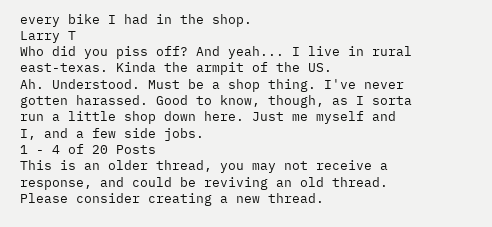every bike I had in the shop.
Larry T
Who did you piss off? And yeah... I live in rural east-texas. Kinda the armpit of the US.
Ah. Understood. Must be a shop thing. I've never gotten harassed. Good to know, though, as I sorta run a little shop down here. Just me myself and I, and a few side jobs.
1 - 4 of 20 Posts
This is an older thread, you may not receive a response, and could be reviving an old thread. Please consider creating a new thread.